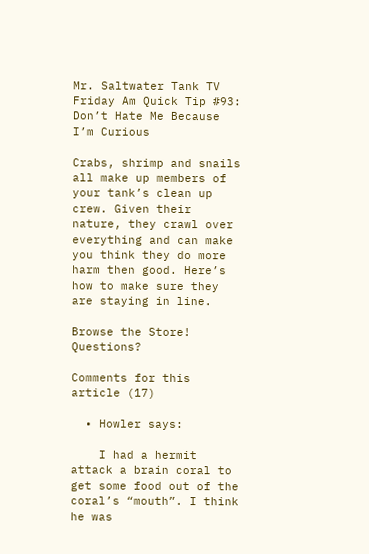Mr. Saltwater Tank TV Friday Am Quick Tip #93: Don’t Hate Me Because I’m Curious

Crabs, shrimp and snails all make up members of your tank’s clean up crew. Given their nature, they crawl over everything and can make you think they do more harm then good. Here’s how to make sure they are staying in line.

Browse the Store! Questions?

Comments for this article (17)

  • Howler says:

    I had a hermit attack a brain coral to get some food out of the coral’s “mouth”. I think he was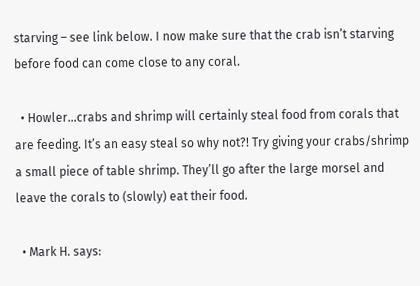starving – see link below. I now make sure that the crab isn’t starving before food can come close to any coral.

  • Howler…crabs and shrimp will certainly steal food from corals that are feeding. It’s an easy steal so why not?! Try giving your crabs/shrimp a small piece of table shrimp. They’ll go after the large morsel and leave the corals to (slowly) eat their food.

  • Mark H. says: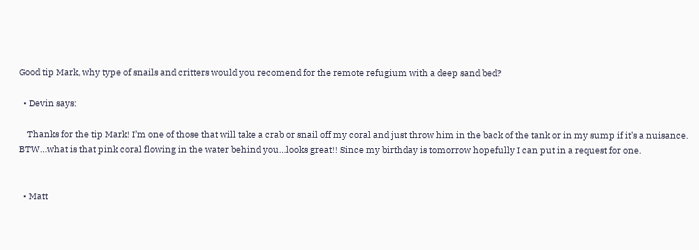Good tip Mark, why type of snails and critters would you recomend for the remote refugium with a deep sand bed?

  • Devin says:

    Thanks for the tip Mark! I’m one of those that will take a crab or snail off my coral and just throw him in the back of the tank or in my sump if it’s a nuisance. BTW…what is that pink coral flowing in the water behind you…looks great!! Since my birthday is tomorrow hopefully I can put in a request for one.


  • Matt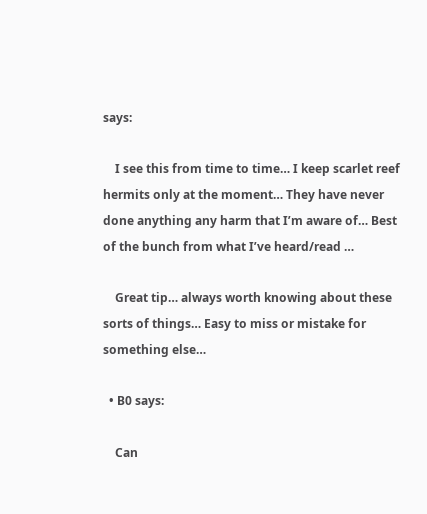says:

    I see this from time to time… I keep scarlet reef hermits only at the moment… They have never done anything any harm that I’m aware of… Best of the bunch from what I’ve heard/read …

    Great tip… always worth knowing about these sorts of things… Easy to miss or mistake for something else…

  • B0 says:

    Can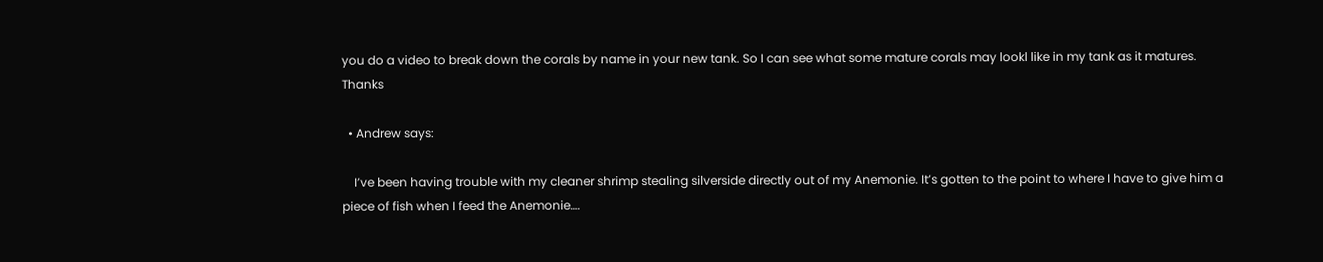you do a video to break down the corals by name in your new tank. So I can see what some mature corals may lookl like in my tank as it matures. Thanks

  • Andrew says:

    I’ve been having trouble with my cleaner shrimp stealing silverside directly out of my Anemonie. It’s gotten to the point to where I have to give him a piece of fish when I feed the Anemonie….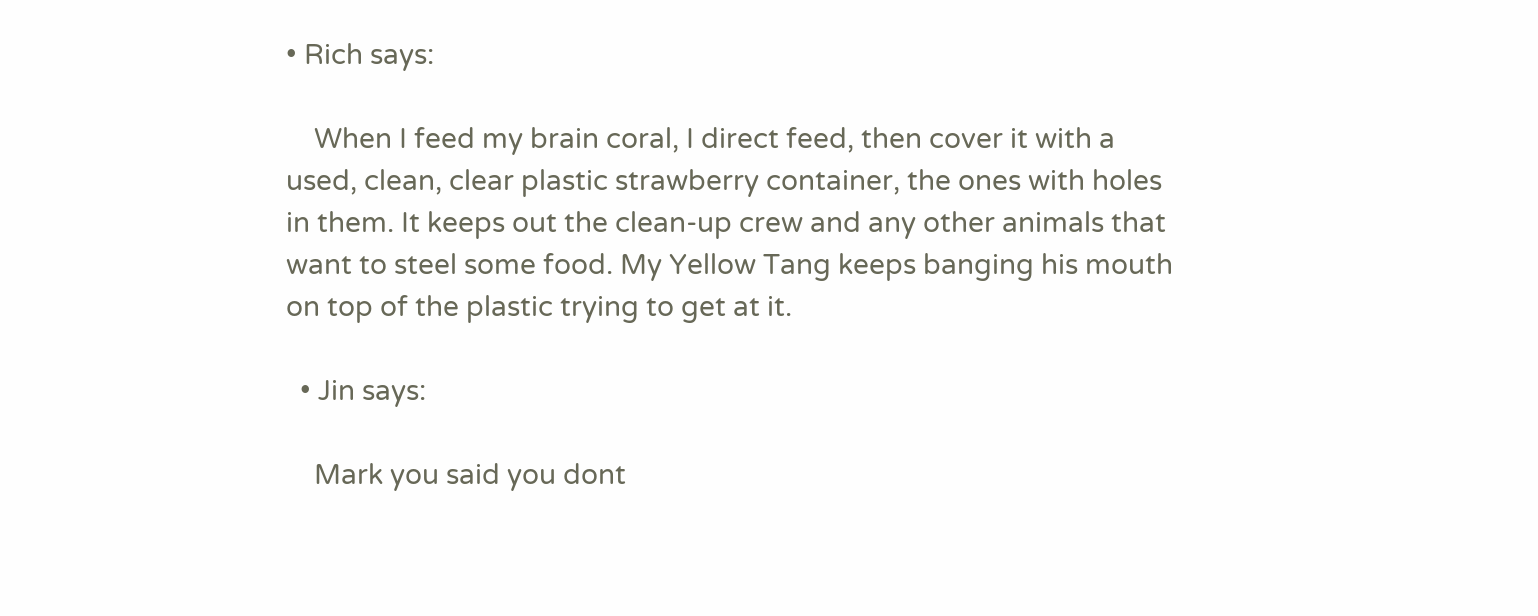• Rich says:

    When I feed my brain coral, I direct feed, then cover it with a used, clean, clear plastic strawberry container, the ones with holes in them. It keeps out the clean-up crew and any other animals that want to steel some food. My Yellow Tang keeps banging his mouth on top of the plastic trying to get at it.

  • Jin says:

    Mark you said you dont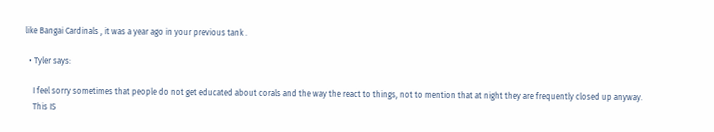like Bangai Cardinals , it was a year ago in your previous tank .

  • Tyler says:

    I feel sorry sometimes that people do not get educated about corals and the way the react to things, not to mention that at night they are frequently closed up anyway.
    This IS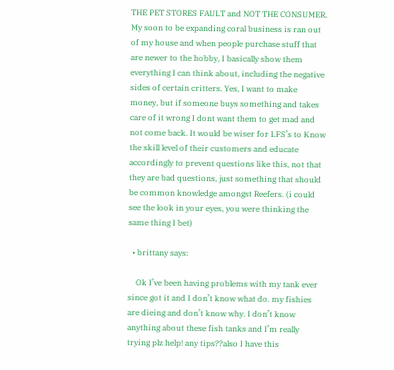THE PET STORES FAULT and NOT THE CONSUMER. My soon to be expanding coral business is ran out of my house and when people purchase stuff that are newer to the hobby, I basically show them everything I can think about, including the negative sides of certain critters. Yes, I want to make money, but if someone buys something and takes care of it wrong I dont want them to get mad and not come back. It would be wiser for LFS’s to Know the skill level of their customers and educate accordingly to prevent questions like this, not that they are bad questions, just something that should be common knowledge amongst Reefers. (i could see the look in your eyes, you were thinking the same thing I bet)

  • brittany says:

    Ok I’ve been having problems with my tank ever since got it and I don’t know what do. my fishies are dieing and don’t know why. I don’t know anything about these fish tanks and I’m really trying plz help! any tips??also I have this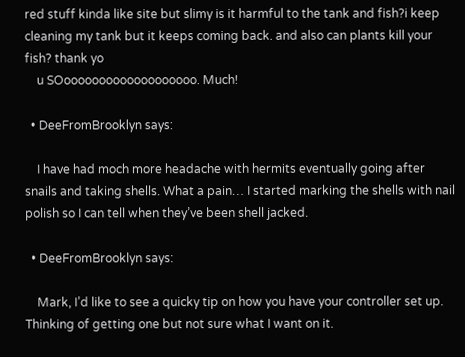red stuff kinda like site but slimy is it harmful to the tank and fish?i keep cleaning my tank but it keeps coming back. and also can plants kill your fish? thank yo
    u SOooooooooooooooooooo. Much!

  • DeeFromBrooklyn says:

    I have had moch more headache with hermits eventually going after snails and taking shells. What a pain… I started marking the shells with nail polish so I can tell when they’ve been shell jacked.

  • DeeFromBrooklyn says:

    Mark, I’d like to see a quicky tip on how you have your controller set up. Thinking of getting one but not sure what I want on it.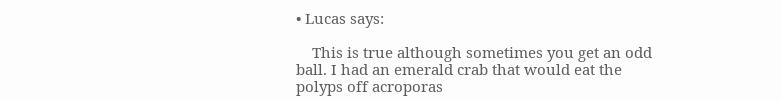• Lucas says:

    This is true although sometimes you get an odd ball. I had an emerald crab that would eat the polyps off acroporas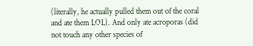(literally, he actually pulled them out of the coral and ate them LOL). And only ate acroporas (did not touch any other species of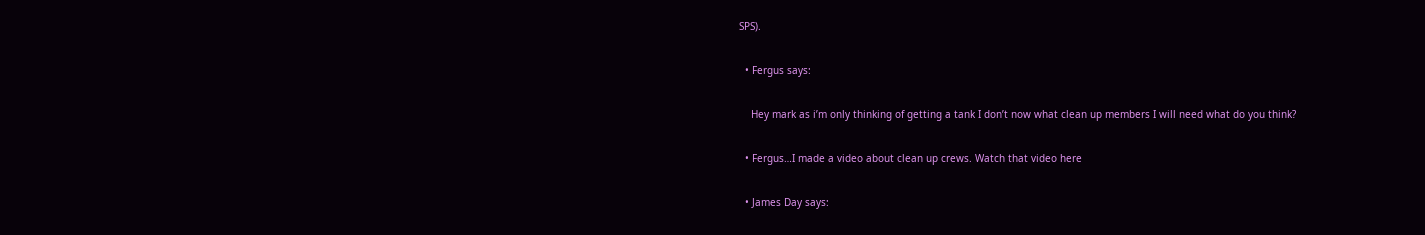SPS).

  • Fergus says:

    Hey mark as i’m only thinking of getting a tank I don’t now what clean up members I will need what do you think?

  • Fergus…I made a video about clean up crews. Watch that video here

  • James Day says: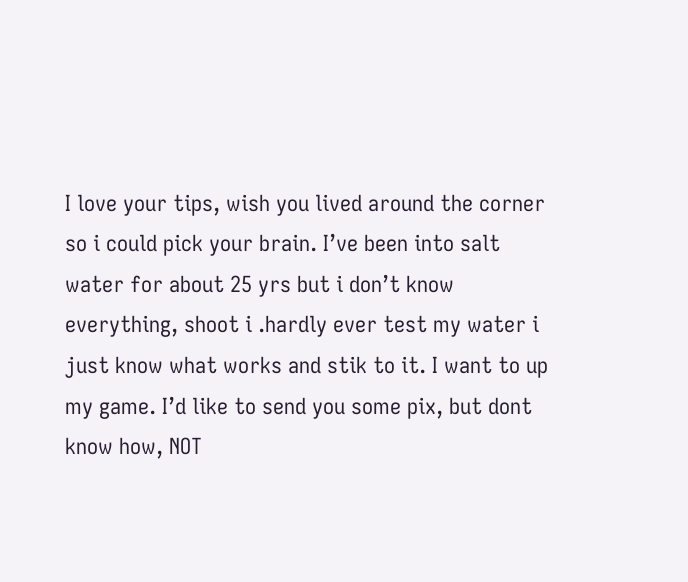I love your tips, wish you lived around the corner so i could pick your brain. I’ve been into salt water for about 25 yrs but i don’t know everything, shoot i .hardly ever test my water i just know what works and stik to it. I want to up my game. I’d like to send you some pix, but dont know how, NOT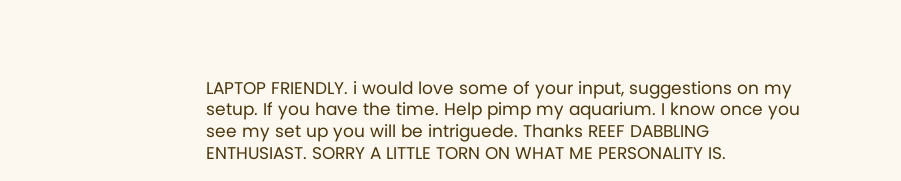LAPTOP FRIENDLY. i would love some of your input, suggestions on my setup. If you have the time. Help pimp my aquarium. I know once you see my set up you will be intriguede. Thanks REEF DABBLING ENTHUSIAST. SORRY A LITTLE TORN ON WHAT ME PERSONALITY IS.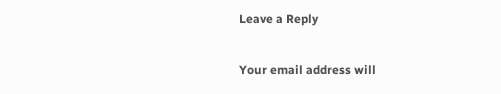Leave a Reply

Your email address will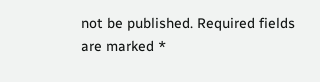not be published. Required fields are marked *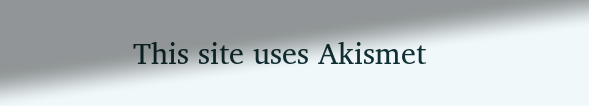This site uses Akismet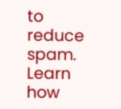to reduce spam. Learn how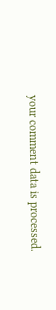your comment data is processed.